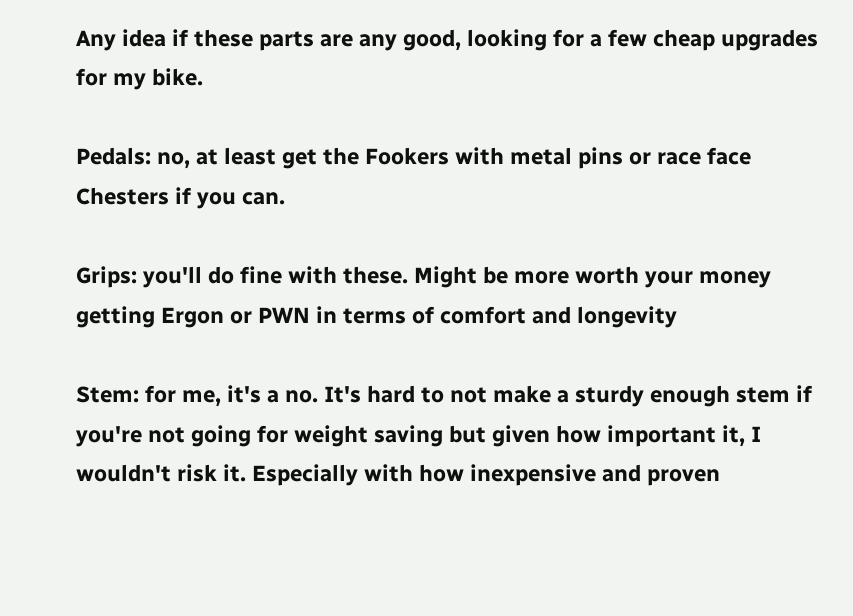Any idea if these parts are any good, looking for a few cheap upgrades for my bike.

Pedals: no, at least get the Fookers with metal pins or race face Chesters if you can.

Grips: you'll do fine with these. Might be more worth your money getting Ergon or PWN in terms of comfort and longevity

Stem: for me, it's a no. It's hard to not make a sturdy enough stem if you're not going for weight saving but given how important it, I wouldn't risk it. Especially with how inexpensive and proven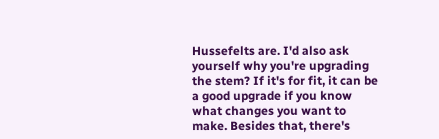Hussefelts are. I'd also ask yourself why you're upgrading the stem? If it's for fit, it can be a good upgrade if you know what changes you want to make. Besides that, there's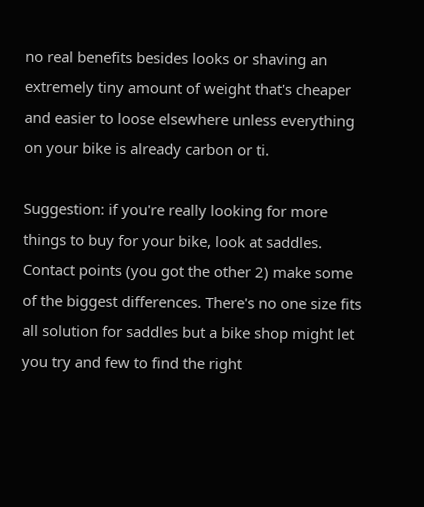no real benefits besides looks or shaving an extremely tiny amount of weight that's cheaper and easier to loose elsewhere unless everything on your bike is already carbon or ti.

Suggestion: if you're really looking for more things to buy for your bike, look at saddles. Contact points (you got the other 2) make some of the biggest differences. There's no one size fits all solution for saddles but a bike shop might let you try and few to find the right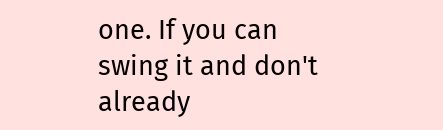one. If you can swing it and don't already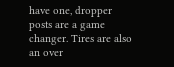have one, dropper posts are a game changer. Tires are also an over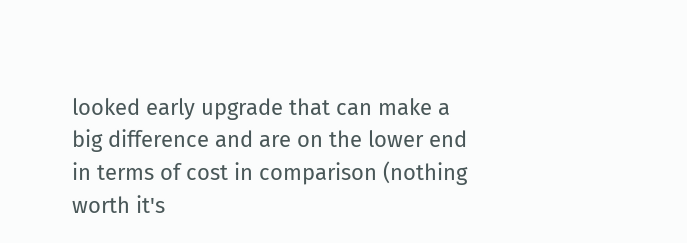looked early upgrade that can make a big difference and are on the lower end in terms of cost in comparison (nothing worth it's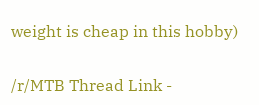weight is cheap in this hobby)

/r/MTB Thread Link -